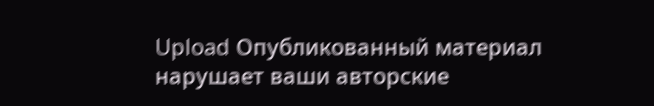Upload Опубликованный материал нарушает ваши авторские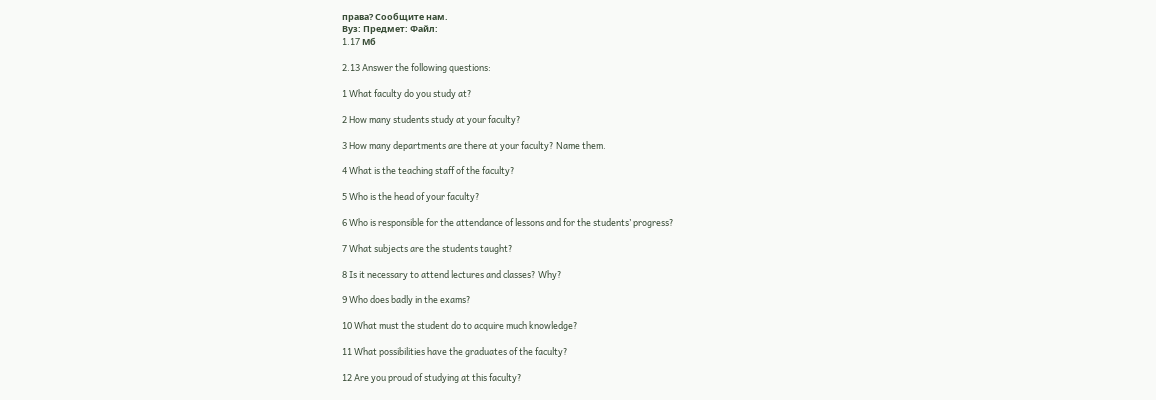права? Сообщите нам.
Вуз: Предмет: Файл:
1.17 Mб

2.13 Answer the following questions:

1 What faculty do you study at?

2 How many students study at your faculty?

3 How many departments are there at your faculty? Name them.

4 What is the teaching staff of the faculty?

5 Who is the head of your faculty?

6 Who is responsible for the attendance of lessons and for the students’ progress?

7 What subjects are the students taught?

8 Is it necessary to attend lectures and classes? Why?

9 Who does badly in the exams?

10 What must the student do to acquire much knowledge?

11 What possibilities have the graduates of the faculty?

12 Are you proud of studying at this faculty?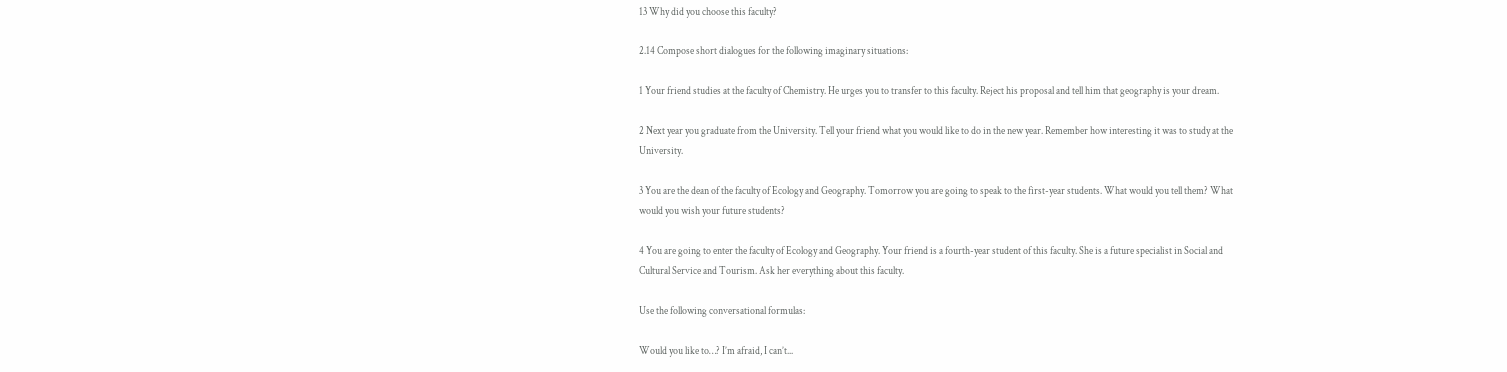13 Why did you choose this faculty?

2.14 Compose short dialogues for the following imaginary situations:

1 Your friend studies at the faculty of Chemistry. He urges you to transfer to this faculty. Reject his proposal and tell him that geography is your dream.

2 Next year you graduate from the University. Tell your friend what you would like to do in the new year. Remember how interesting it was to study at the University.

3 You are the dean of the faculty of Ecology and Geography. Tomorrow you are going to speak to the first-year students. What would you tell them? What would you wish your future students?

4 You are going to enter the faculty of Ecology and Geography. Your friend is a fourth-year student of this faculty. She is a future specialist in Social and Cultural Service and Tourism. Ask her everything about this faculty.

Use the following conversational formulas:

Would you like to…? I’m afraid, I can’t...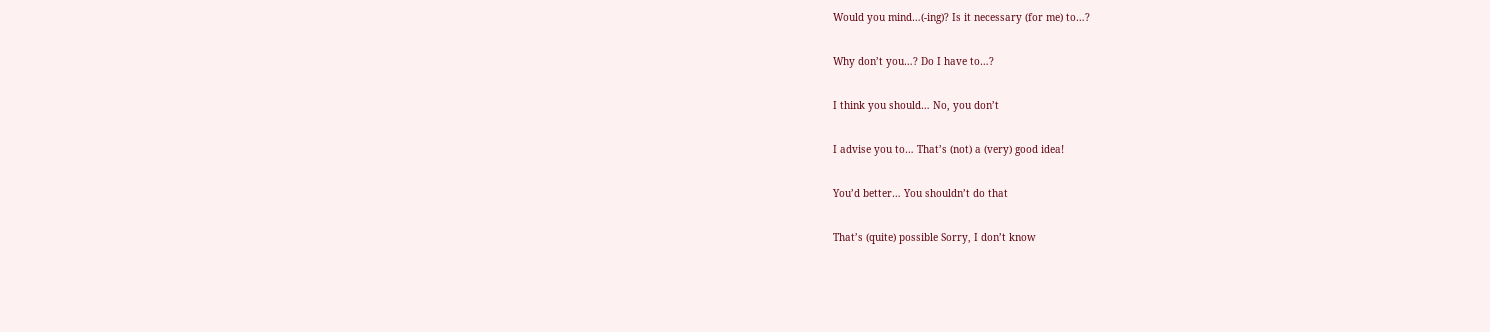Would you mind…(-ing)? Is it necessary (for me) to…?

Why don’t you…? Do I have to…?

I think you should… No, you don’t

I advise you to… That’s (not) a (very) good idea!

You’d better… You shouldn’t do that

That’s (quite) possible Sorry, I don’t know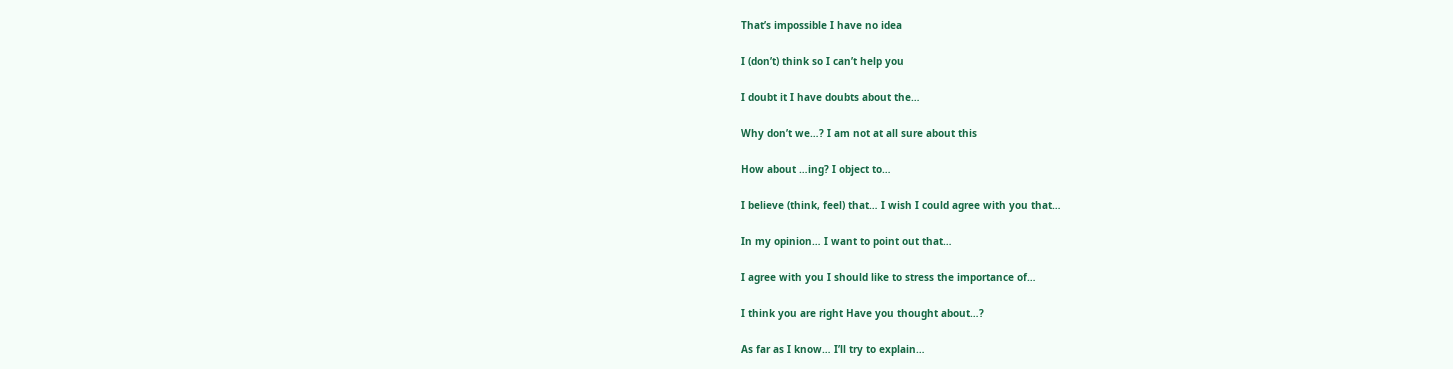That’s impossible I have no idea

I (don’t) think so I can’t help you

I doubt it I have doubts about the…

Why don’t we…? I am not at all sure about this

How about …ing? I object to…

I believe (think, feel) that… I wish I could agree with you that…

In my opinion… I want to point out that…

I agree with you I should like to stress the importance of…

I think you are right Have you thought about…?

As far as I know… I’ll try to explain…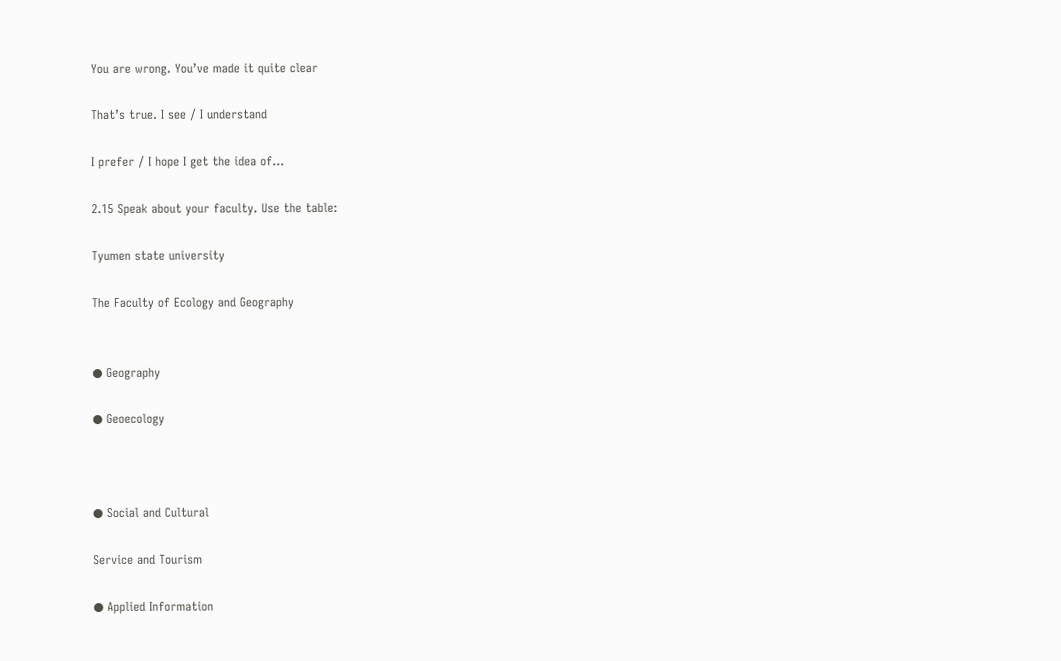You are wrong. You’ve made it quite clear

That’s true. I see / I understand

I prefer / I hope I get the idea of…

2.15 Speak about your faculty. Use the table:

Tyumen state university

The Faculty of Ecology and Geography


● Geography

● Geoecology



● Social and Cultural

Service and Tourism

● Applied Information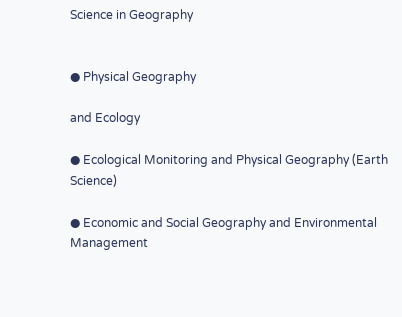Science in Geography


● Physical Geography

and Ecology

● Ecological Monitoring and Physical Geography (Earth Science)

● Economic and Social Geography and Environmental Management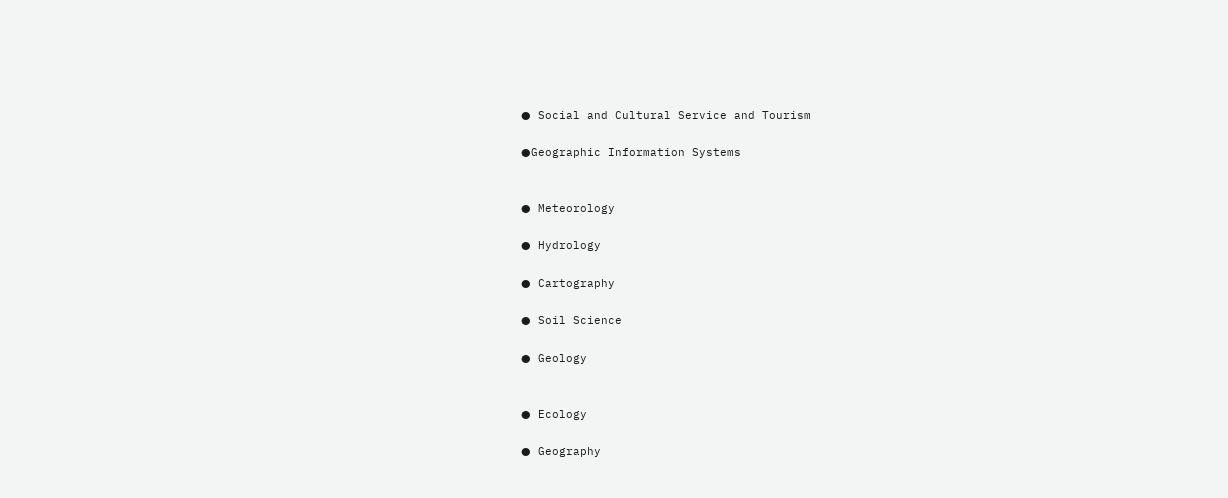● Social and Cultural Service and Tourism

●Geographic Information Systems


● Meteorology

● Hydrology

● Cartography

● Soil Science

● Geology


● Ecology

● Geography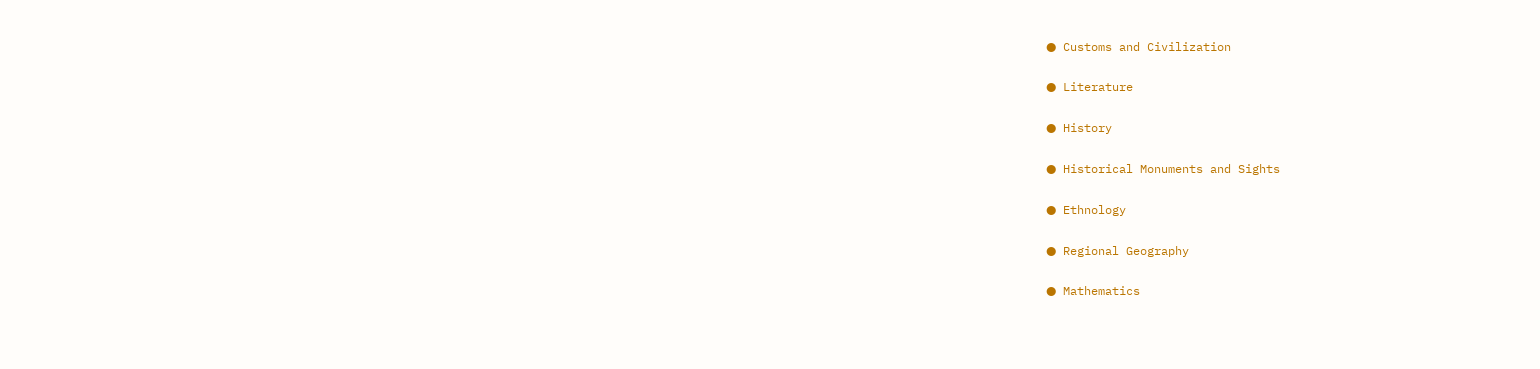● Customs and Civilization

● Literature

● History

● Historical Monuments and Sights

● Ethnology

● Regional Geography

● Mathematics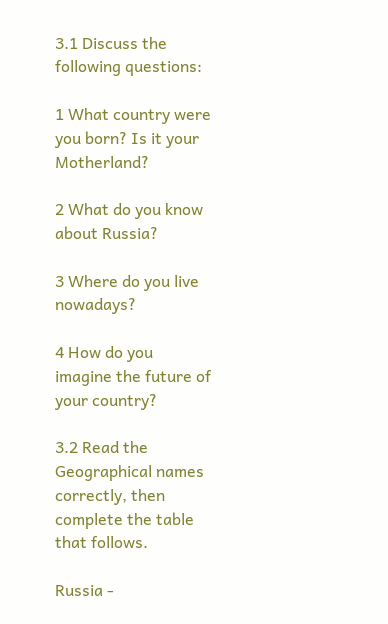3.1 Discuss the following questions:

1 What country were you born? Is it your Motherland?

2 What do you know about Russia?

3 Where do you live nowadays?

4 How do you imagine the future of your country?

3.2 Read the Geographical names correctly, then complete the table that follows.

Russia -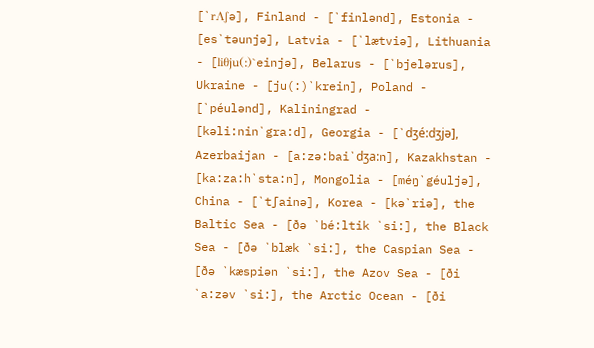[`rΛ∫ə], Finland - [`finlənd], Estonia - [es`təunjə], Latvia - [`lætviə], Lithuania - [liθju(:)`einjə], Belarus - [`bjelərus], Ukraine - [ju(:)`krein], Poland - [`péulənd], Kaliningrad - [kəli:nin`gra:d], Georgia - [`dʒé:dʒjə], Azerbaijan - [a:zə:bai`dʒa:n], Kazakhstan - [ka:za:h`sta:n], Mongolia - [méŋ`géuljə], China - [`t∫ainə], Korea - [kə`riə], the Baltic Sea - [ðə `bé:ltik `si:], the Black Sea - [ðə `blæk `si:], the Caspian Sea - [ðə `kæspiən `si:], the Azov Sea - [ði `a:zəv `si:], the Arctic Ocean - [ði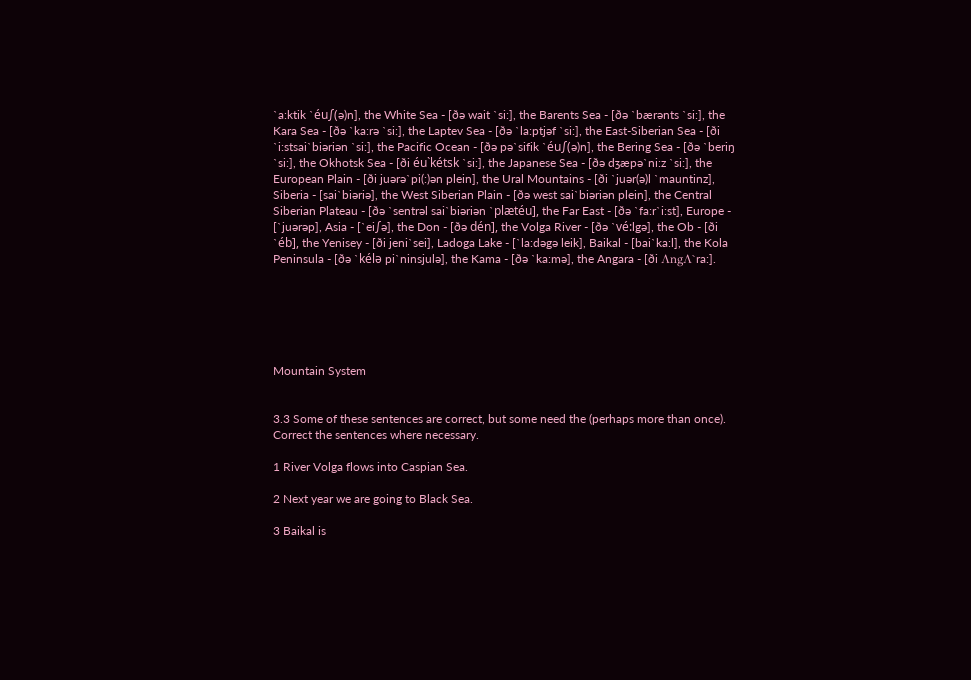`a:ktik `éu∫(ə)n], the White Sea - [ðə wait `si:], the Barents Sea - [ðə `bærənts `si:], the Kara Sea - [ðə `ka:rə `si:], the Laptev Sea - [ðə `la:ptjəf `si:], the East-Siberian Sea - [ði `i:stsai`biəriən `si:], the Pacific Ocean - [ðə pə`sifik `éu∫(ə)n], the Bering Sea - [ðə `beriŋ `si:], the Okhotsk Sea - [ði éu`kétsk `si:], the Japanese Sea - [ðə dʒæpə`ni:z `si:], the European Plain - [ði juərə`pi(:)ən plein], the Ural Mountains - [ði `juər(ə)l `mauntinz], Siberia - [sai`biəriə], the West Siberian Plain - [ðə west sai`biəriən plein], the Central Siberian Plateau - [ðə `sentrəl sai`biəriən `plætéu], the Far East - [ðə `fa:r`i:st], Europe - [`juərəp], Asia - [`ei∫ə], the Don - [ðə dén], the Volga River - [ðə `vé:lgə], the Ob - [ði `éb], the Yenisey - [ði jeni`sei], Ladoga Lake - [`la:dəgə leik], Baikal - [bai`ka:l], the Kola Peninsula - [ðə `kélə pi`ninsjulə], the Kama - [ðə `ka:mə], the Angara - [ði ΛngΛ`ra:].






Mountain System


3.3 Some of these sentences are correct, but some need the (perhaps more than once). Correct the sentences where necessary.

1 River Volga flows into Caspian Sea.

2 Next year we are going to Black Sea.

3 Baikal is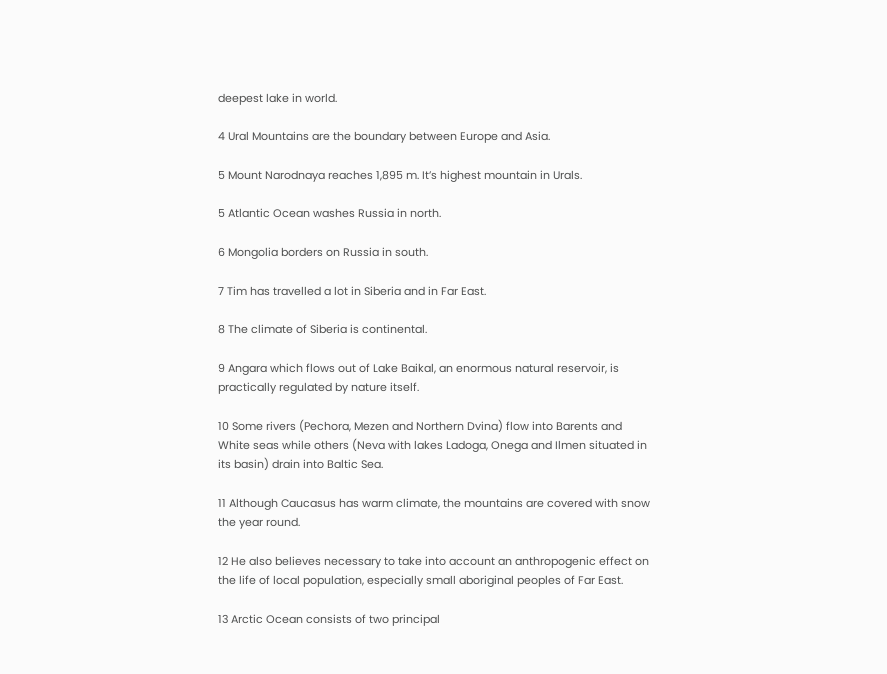deepest lake in world.

4 Ural Mountains are the boundary between Europe and Asia.

5 Mount Narodnaya reaches 1,895 m. It’s highest mountain in Urals.

5 Atlantic Ocean washes Russia in north.

6 Mongolia borders on Russia in south.

7 Tim has travelled a lot in Siberia and in Far East.

8 The climate of Siberia is continental.

9 Angara which flows out of Lake Baikal, an enormous natural reservoir, is practically regulated by nature itself.

10 Some rivers (Pechora, Mezen and Northern Dvina) flow into Barents and White seas while others (Neva with lakes Ladoga, Onega and Ilmen situated in its basin) drain into Baltic Sea.

11 Although Caucasus has warm climate, the mountains are covered with snow the year round.

12 He also believes necessary to take into account an anthropogenic effect on the life of local population, especially small aboriginal peoples of Far East.

13 Arctic Ocean consists of two principal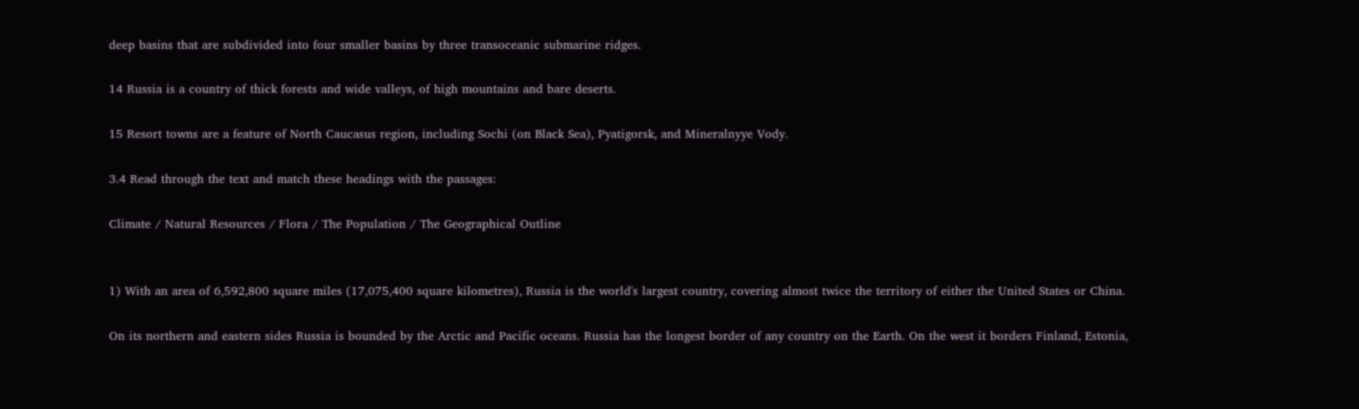deep basins that are subdivided into four smaller basins by three transoceanic submarine ridges.

14 Russia is a country of thick forests and wide valleys, of high mountains and bare deserts.

15 Resort towns are a feature of North Caucasus region, including Sochi (on Black Sea), Pyatigorsk, and Mineralnyye Vody.

3.4 Read through the text and match these headings with the passages:

Climate / Natural Resources / Flora / The Population / The Geographical Outline


1) With an area of 6,592,800 square miles (17,075,400 square kilometres), Russia is the world's largest country, covering almost twice the territory of either the United States or China.

On its northern and eastern sides Russia is bounded by the Arctic and Pacific oceans. Russia has the longest border of any country on the Earth. On the west it borders Finland, Estonia,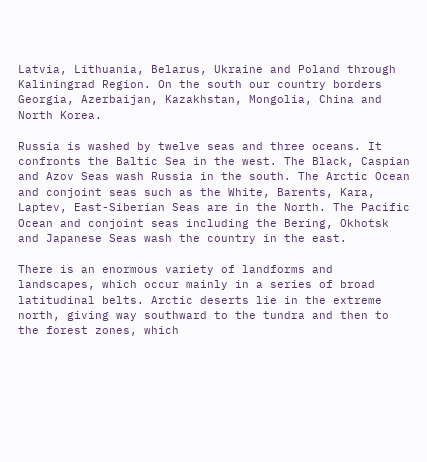Latvia, Lithuania, Belarus, Ukraine and Poland through Kaliningrad Region. On the south our country borders Georgia, Azerbaijan, Kazakhstan, Mongolia, China and North Korea.

Russia is washed by twelve seas and three oceans. It confronts the Baltic Sea in the west. The Black, Caspian and Azov Seas wash Russia in the south. The Arctic Ocean and conjoint seas such as the White, Barents, Kara, Laptev, East-Siberian Seas are in the North. The Pacific Ocean and conjoint seas including the Bering, Okhotsk and Japanese Seas wash the country in the east.

There is an enormous variety of landforms and landscapes, which occur mainly in a series of broad latitudinal belts. Arctic deserts lie in the extreme north, giving way southward to the tundra and then to the forest zones, which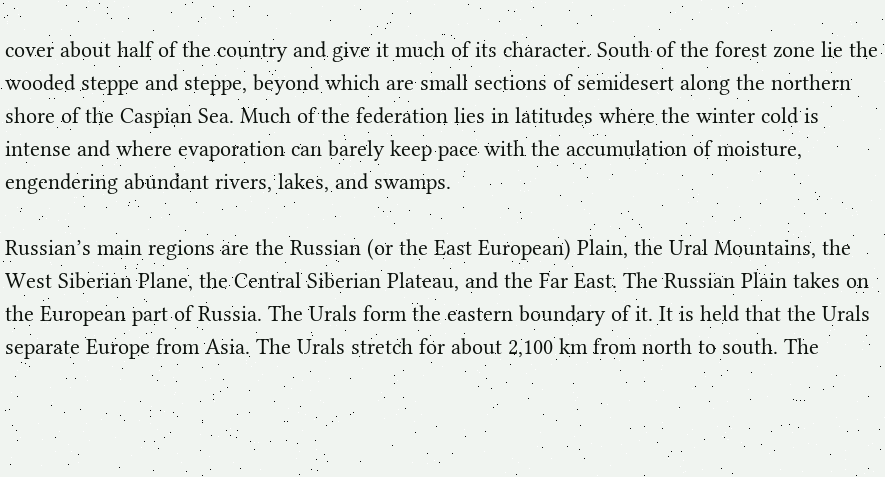cover about half of the country and give it much of its character. South of the forest zone lie the wooded steppe and steppe, beyond which are small sections of semidesert along the northern shore of the Caspian Sea. Much of the federation lies in latitudes where the winter cold is intense and where evaporation can barely keep pace with the accumulation of moisture, engendering abundant rivers, lakes, and swamps.

Russian’s main regions are the Russian (or the East European) Plain, the Ural Mountains, the West Siberian Plane, the Central Siberian Plateau, and the Far East. The Russian Plain takes on the European part of Russia. The Urals form the eastern boundary of it. It is held that the Urals separate Europe from Asia. The Urals stretch for about 2,100 km from north to south. The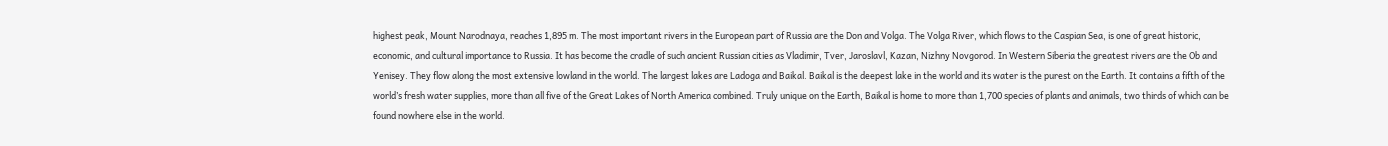highest peak, Mount Narodnaya, reaches 1,895 m. The most important rivers in the European part of Russia are the Don and Volga. The Volga River, which flows to the Caspian Sea, is one of great historic, economic, and cultural importance to Russia. It has become the cradle of such ancient Russian cities as Vladimir, Tver, Jaroslavl, Kazan, Nizhny Novgorod. In Western Siberia the greatest rivers are the Ob and Yenisey. They flow along the most extensive lowland in the world. The largest lakes are Ladoga and Baikal. Baikal is the deepest lake in the world and its water is the purest on the Earth. It contains a fifth of the world’s fresh water supplies, more than all five of the Great Lakes of North America combined. Truly unique on the Earth, Baikal is home to more than 1,700 species of plants and animals, two thirds of which can be found nowhere else in the world.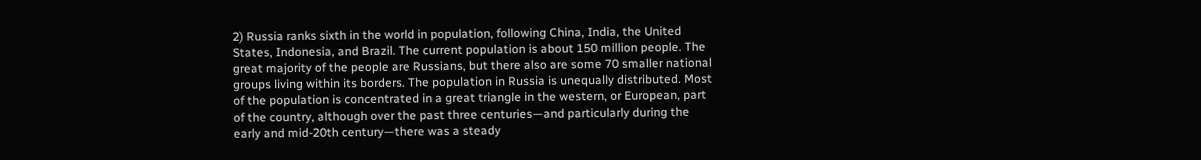2) Russia ranks sixth in the world in population, following China, India, the United States, Indonesia, and Brazil. The current population is about 150 million people. The great majority of the people are Russians, but there also are some 70 smaller national groups living within its borders. The population in Russia is unequally distributed. Most of the population is concentrated in a great triangle in the western, or European, part of the country, although over the past three centuries—and particularly during the early and mid-20th century—there was a steady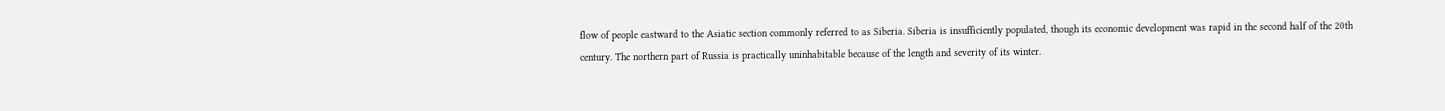flow of people eastward to the Asiatic section commonly referred to as Siberia. Siberia is insufficiently populated, though its economic development was rapid in the second half of the 20th century. The northern part of Russia is practically uninhabitable because of the length and severity of its winter.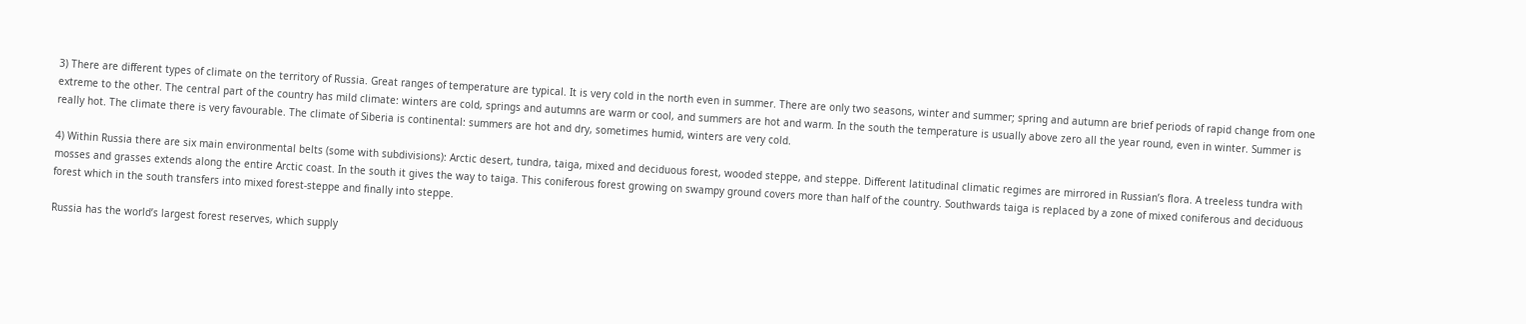3) There are different types of climate on the territory of Russia. Great ranges of temperature are typical. It is very cold in the north even in summer. There are only two seasons, winter and summer; spring and autumn are brief periods of rapid change from one extreme to the other. The central part of the country has mild climate: winters are cold, springs and autumns are warm or cool, and summers are hot and warm. In the south the temperature is usually above zero all the year round, even in winter. Summer is really hot. The climate there is very favourable. The climate of Siberia is continental: summers are hot and dry, sometimes humid, winters are very cold.

4) Within Russia there are six main environmental belts (some with subdivisions): Arctic desert, tundra, taiga, mixed and deciduous forest, wooded steppe, and steppe. Different latitudinal climatic regimes are mirrored in Russian’s flora. A treeless tundra with mosses and grasses extends along the entire Arctic coast. In the south it gives the way to taiga. This coniferous forest growing on swampy ground covers more than half of the country. Southwards taiga is replaced by a zone of mixed coniferous and deciduous forest which in the south transfers into mixed forest-steppe and finally into steppe.

Russia has the world’s largest forest reserves, which supply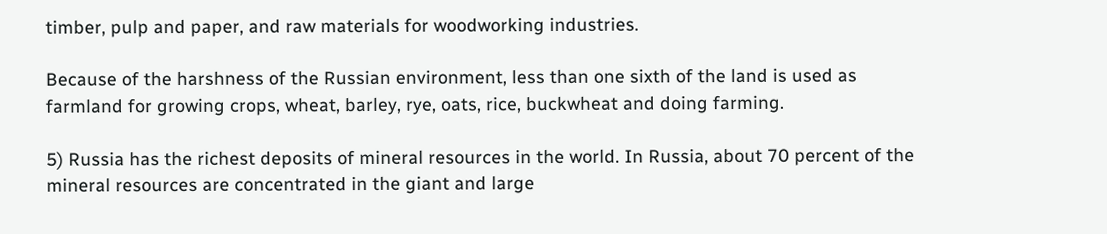timber, pulp and paper, and raw materials for woodworking industries.

Because of the harshness of the Russian environment, less than one sixth of the land is used as farmland for growing crops, wheat, barley, rye, oats, rice, buckwheat and doing farming.

5) Russia has the richest deposits of mineral resources in the world. In Russia, about 70 percent of the mineral resources are concentrated in the giant and large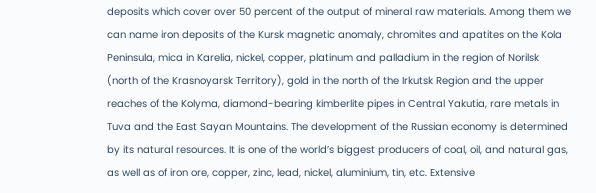deposits which cover over 50 percent of the output of mineral raw materials. Among them we can name iron deposits of the Kursk magnetic anomaly, chromites and apatites on the Kola Peninsula, mica in Karelia, nickel, copper, platinum and palladium in the region of Norilsk (north of the Krasnoyarsk Territory), gold in the north of the Irkutsk Region and the upper reaches of the Kolyma, diamond-bearing kimberlite pipes in Central Yakutia, rare metals in Tuva and the East Sayan Mountains. The development of the Russian economy is determined by its natural resources. It is one of the world’s biggest producers of coal, oil, and natural gas, as well as of iron ore, copper, zinc, lead, nickel, aluminium, tin, etc. Extensive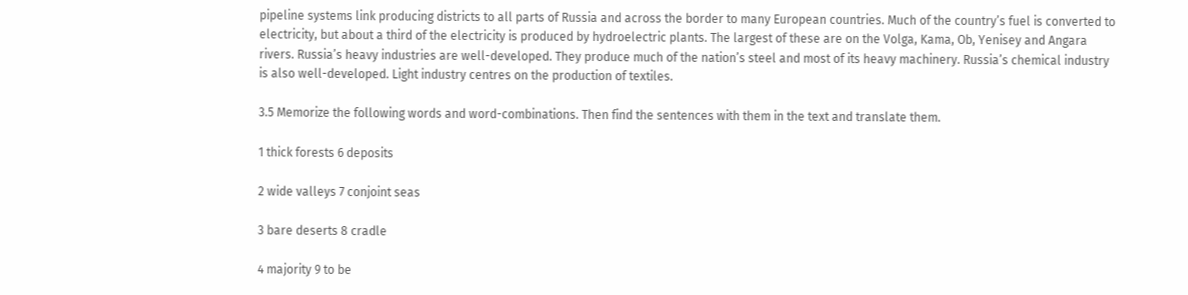pipeline systems link producing districts to all parts of Russia and across the border to many European countries. Much of the country’s fuel is converted to electricity, but about a third of the electricity is produced by hydroelectric plants. The largest of these are on the Volga, Kama, Ob, Yenisey and Angara rivers. Russia’s heavy industries are well-developed. They produce much of the nation’s steel and most of its heavy machinery. Russia’s chemical industry is also well-developed. Light industry centres on the production of textiles.

3.5 Memorize the following words and word-combinations. Then find the sentences with them in the text and translate them.

1 thick forests 6 deposits

2 wide valleys 7 conjoint seas

3 bare deserts 8 cradle

4 majority 9 to be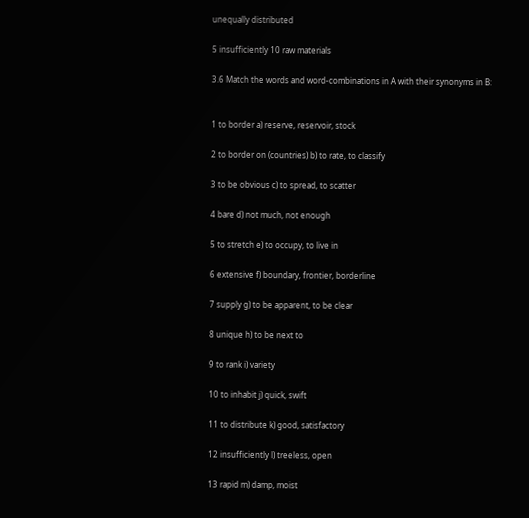unequally distributed

5 insufficiently 10 raw materials

3.6 Match the words and word-combinations in A with their synonyms in B:


1 to border a) reserve, reservoir, stock

2 to border on (countries) b) to rate, to classify

3 to be obvious c) to spread, to scatter

4 bare d) not much, not enough

5 to stretch e) to occupy, to live in

6 extensive f) boundary, frontier, borderline

7 supply g) to be apparent, to be clear

8 unique h) to be next to

9 to rank i) variety

10 to inhabit j) quick, swift

11 to distribute k) good, satisfactory

12 insufficiently l) treeless, open

13 rapid m) damp, moist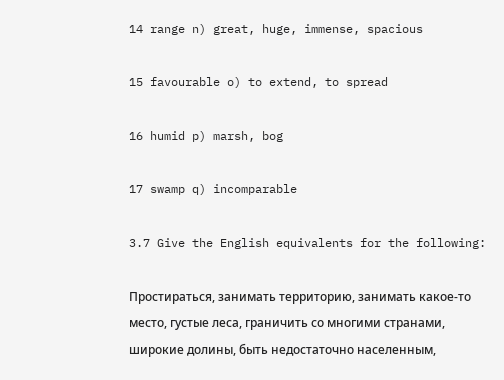14 range n) great, huge, immense, spacious

15 favourable o) to extend, to spread

16 humid p) marsh, bog

17 swamp q) incomparable

3.7 Give the English equivalents for the following:

Простираться, занимать территорию, занимать какое-то место, густые леса, граничить со многими странами, широкие долины, быть недостаточно населенным,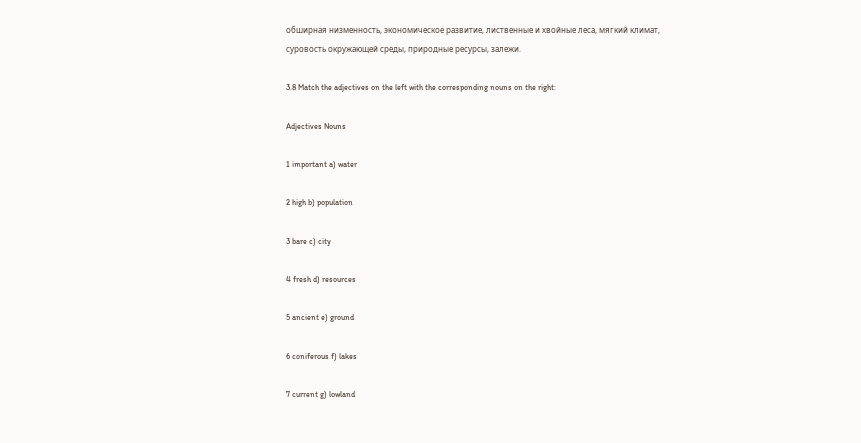обширная низменность, экономическое развитие, лиственные и хвойные леса, мягкий климат, суровость окружающей среды, природные ресурсы, залежи.

3.8 Match the adjectives on the left with the corresponding nouns on the right:

Adjectives Nouns

1 important a) water

2 high b) population

3 bare c) city

4 fresh d) resources

5 ancient e) ground

6 coniferous f) lakes

7 current g) lowland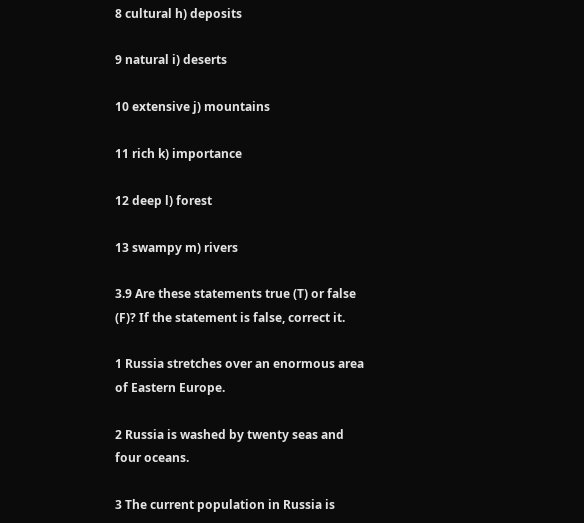8 cultural h) deposits

9 natural i) deserts

10 extensive j) mountains

11 rich k) importance

12 deep l) forest

13 swampy m) rivers

3.9 Are these statements true (T) or false (F)? If the statement is false, correct it.

1 Russia stretches over an enormous area of Eastern Europe.

2 Russia is washed by twenty seas and four oceans.

3 The current population in Russia is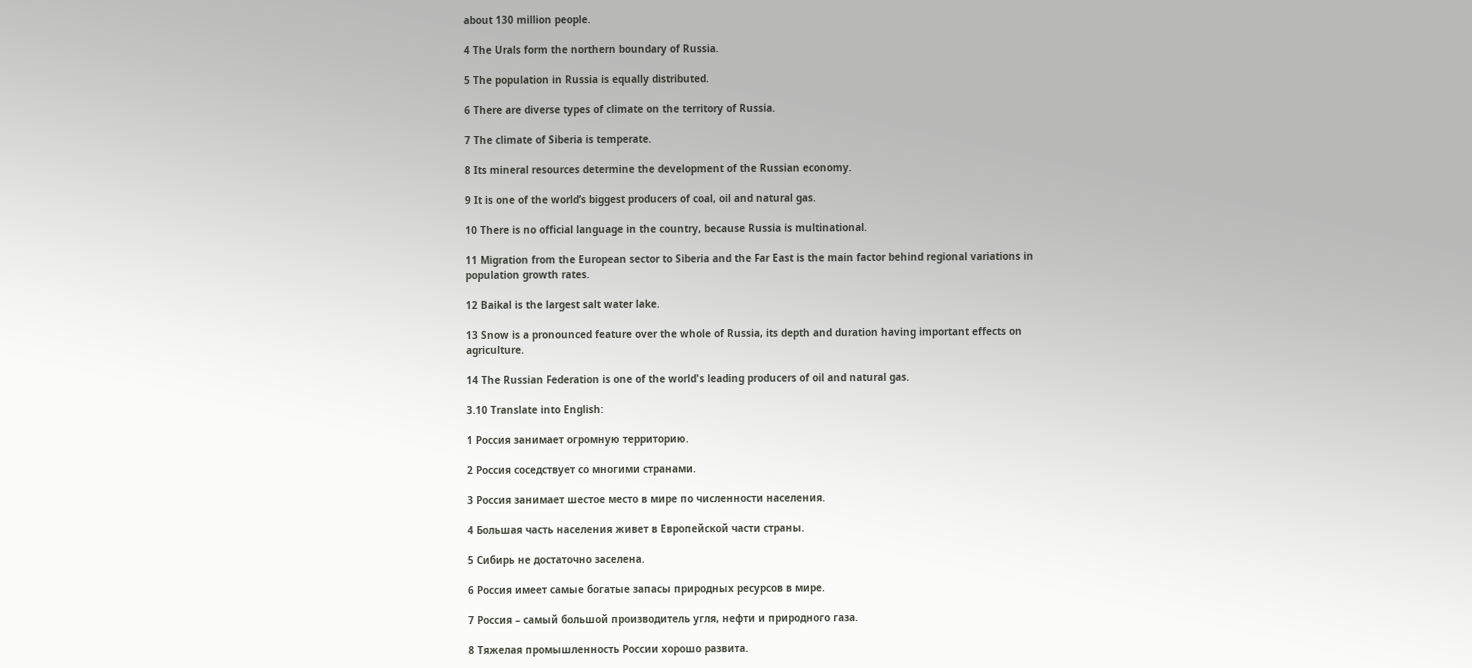about 130 million people.

4 The Urals form the northern boundary of Russia.

5 The population in Russia is equally distributed.

6 There are diverse types of climate on the territory of Russia.

7 The climate of Siberia is temperate.

8 Its mineral resources determine the development of the Russian economy.

9 It is one of the world’s biggest producers of coal, oil and natural gas.

10 There is no official language in the country, because Russia is multinational.

11 Migration from the European sector to Siberia and the Far East is the main factor behind regional variations in population growth rates.

12 Baikal is the largest salt water lake.

13 Snow is a pronounced feature over the whole of Russia, its depth and duration having important effects on agriculture.

14 The Russian Federation is one of the world's leading producers of oil and natural gas.

3.10 Translate into English:

1 Россия занимает огромную территорию.

2 Россия соседствует со многими странами.

3 Россия занимает шестое место в мире по численности населения.

4 Большая часть населения живет в Европейской части страны.

5 Сибирь не достаточно заселена.

6 Россия имеет самые богатые запасы природных ресурсов в мире.

7 Россия – самый большой производитель угля, нефти и природного газа.

8 Тяжелая промышленность России хорошо развита.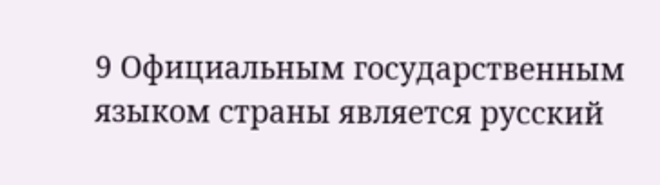9 Официальным государственным языком страны является русский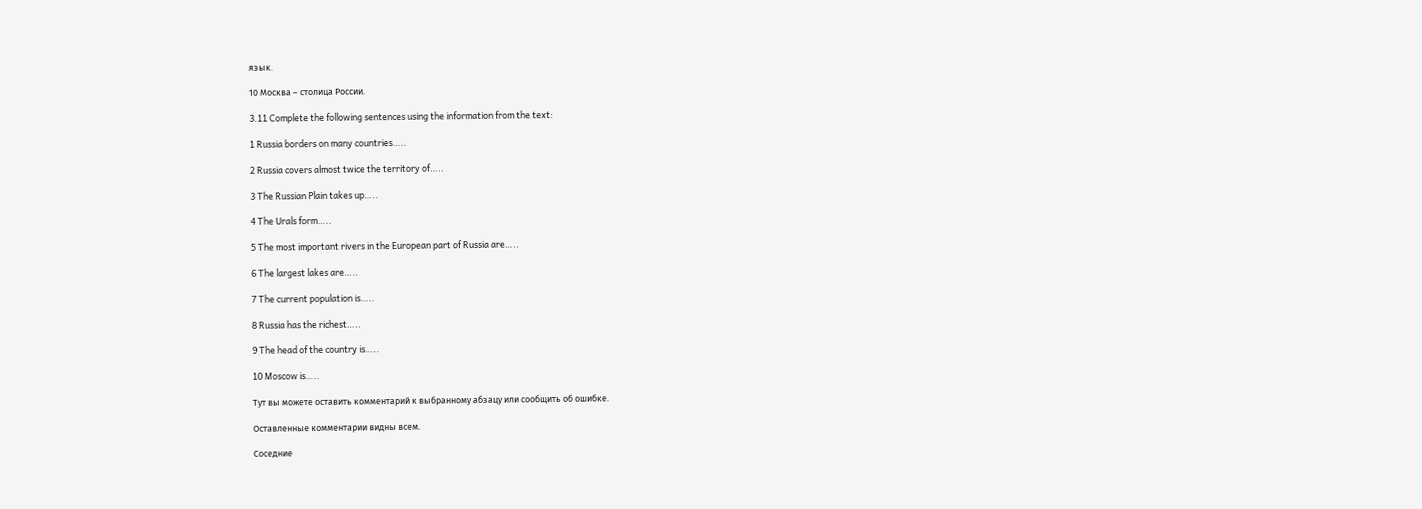язык.

10 Москва – столица России.

3.11 Complete the following sentences using the information from the text:

1 Russia borders on many countries…..

2 Russia covers almost twice the territory of…..

3 The Russian Plain takes up…..

4 The Urals form…..

5 The most important rivers in the European part of Russia are…..

6 The largest lakes are…..

7 The current population is…..

8 Russia has the richest…..

9 The head of the country is…..

10 Moscow is…..

Тут вы можете оставить комментарий к выбранному абзацу или сообщить об ошибке.

Оставленные комментарии видны всем.

Соседние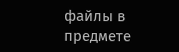файлы в предмете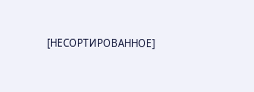[НЕСОРТИРОВАННОЕ]